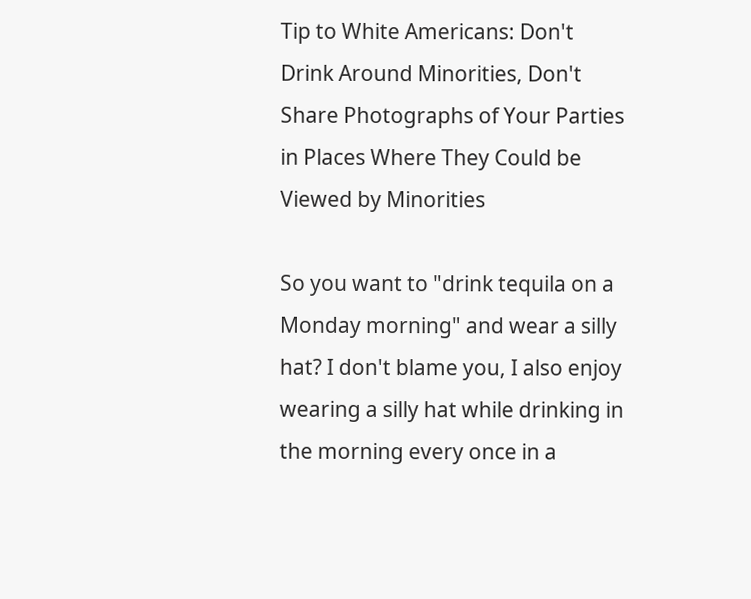Tip to White Americans: Don't Drink Around Minorities, Don't Share Photographs of Your Parties in Places Where They Could be Viewed by Minorities

So you want to "drink tequila on a Monday morning" and wear a silly hat? I don't blame you, I also enjoy wearing a silly hat while drinking in the morning every once in a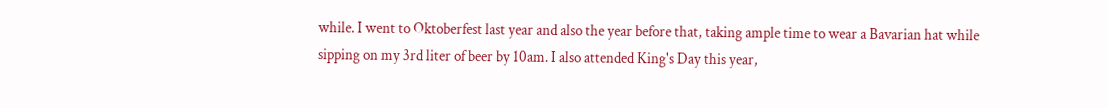while. I went to Oktoberfest last year and also the year before that, taking ample time to wear a Bavarian hat while sipping on my 3rd liter of beer by 10am. I also attended King's Day this year,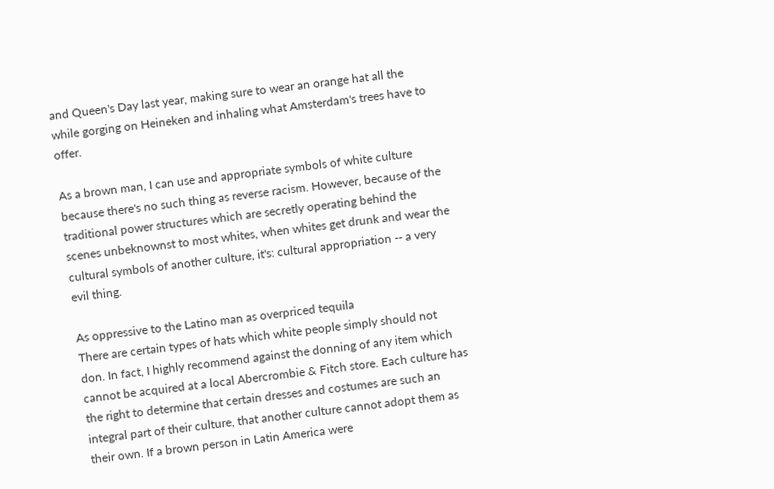and Queen's Day last year, making sure to wear an orange hat all the while gorging on Heineken and inhaling what Amsterdam's trees have to offer.

As a brown man, I can use and appropriate symbols of white culture because there's no such thing as reverse racism. However, because of the traditional power structures which are secretly operating behind the scenes unbeknownst to most whites, when whites get drunk and wear the cultural symbols of another culture, it's: cultural appropriation -- a very evil thing.

As oppressive to the Latino man as overpriced tequila
There are certain types of hats which white people simply should not don. In fact, I highly recommend against the donning of any item which cannot be acquired at a local Abercrombie & Fitch store. Each culture has the right to determine that certain dresses and costumes are such an integral part of their culture, that another culture cannot adopt them as their own. If a brown person in Latin America were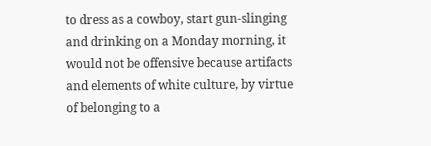to dress as a cowboy, start gun-slinging and drinking on a Monday morning, it would not be offensive because artifacts and elements of white culture, by virtue of belonging to a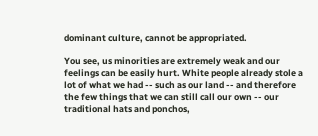dominant culture, cannot be appropriated.

You see, us minorities are extremely weak and our feelings can be easily hurt. White people already stole a lot of what we had -- such as our land -- and therefore the few things that we can still call our own -- our traditional hats and ponchos,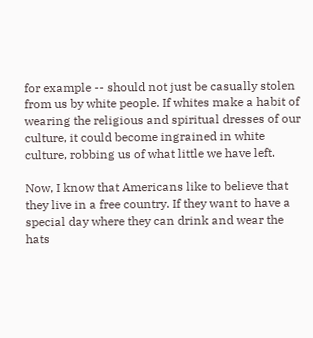for example -- should not just be casually stolen from us by white people. If whites make a habit of wearing the religious and spiritual dresses of our culture, it could become ingrained in white culture, robbing us of what little we have left.

Now, I know that Americans like to believe that they live in a free country. If they want to have a special day where they can drink and wear the hats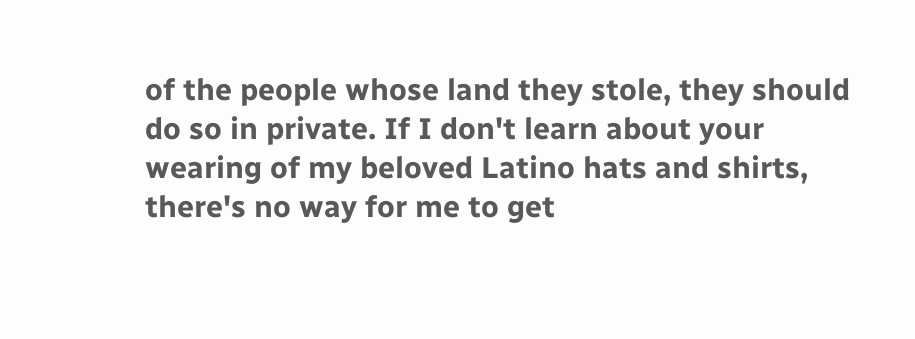of the people whose land they stole, they should do so in private. If I don't learn about your wearing of my beloved Latino hats and shirts, there's no way for me to get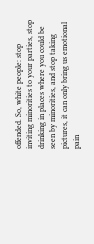offended. So, white people: stop inviting minorities to your parties, stop drinking in places where you could be seen by minorities, and stop taking pictures, it can only bring us emotional pain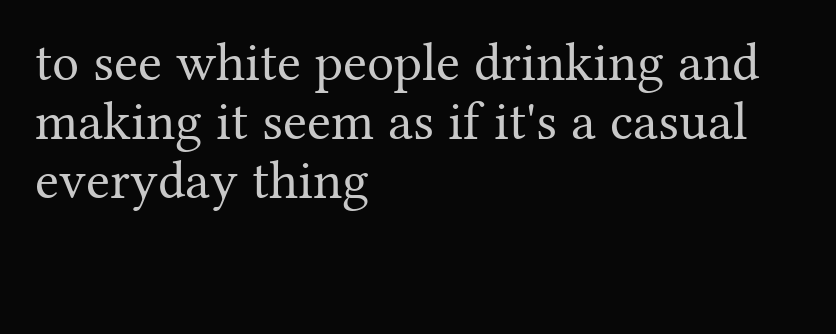to see white people drinking and making it seem as if it's a casual everyday thing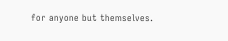for anyone but themselves.